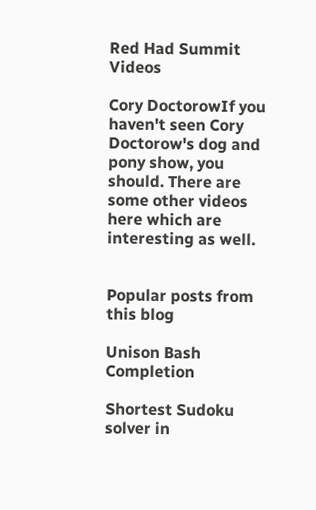Red Had Summit Videos

Cory DoctorowIf you haven't seen Cory Doctorow's dog and pony show, you should. There are some other videos here which are interesting as well.


Popular posts from this blog

Unison Bash Completion

Shortest Sudoku solver in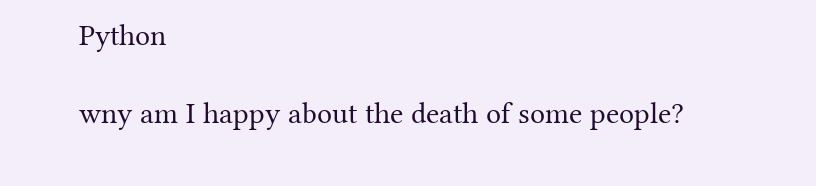Python

wny am I happy about the death of some people?